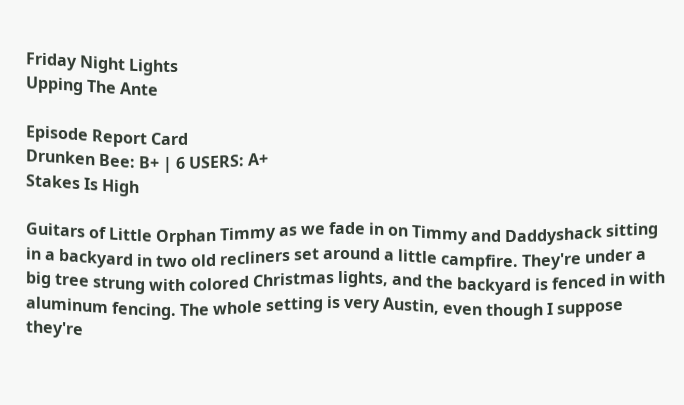Friday Night Lights
Upping The Ante

Episode Report Card
Drunken Bee: B+ | 6 USERS: A+
Stakes Is High

Guitars of Little Orphan Timmy as we fade in on Timmy and Daddyshack sitting in a backyard in two old recliners set around a little campfire. They're under a big tree strung with colored Christmas lights, and the backyard is fenced in with aluminum fencing. The whole setting is very Austin, even though I suppose they're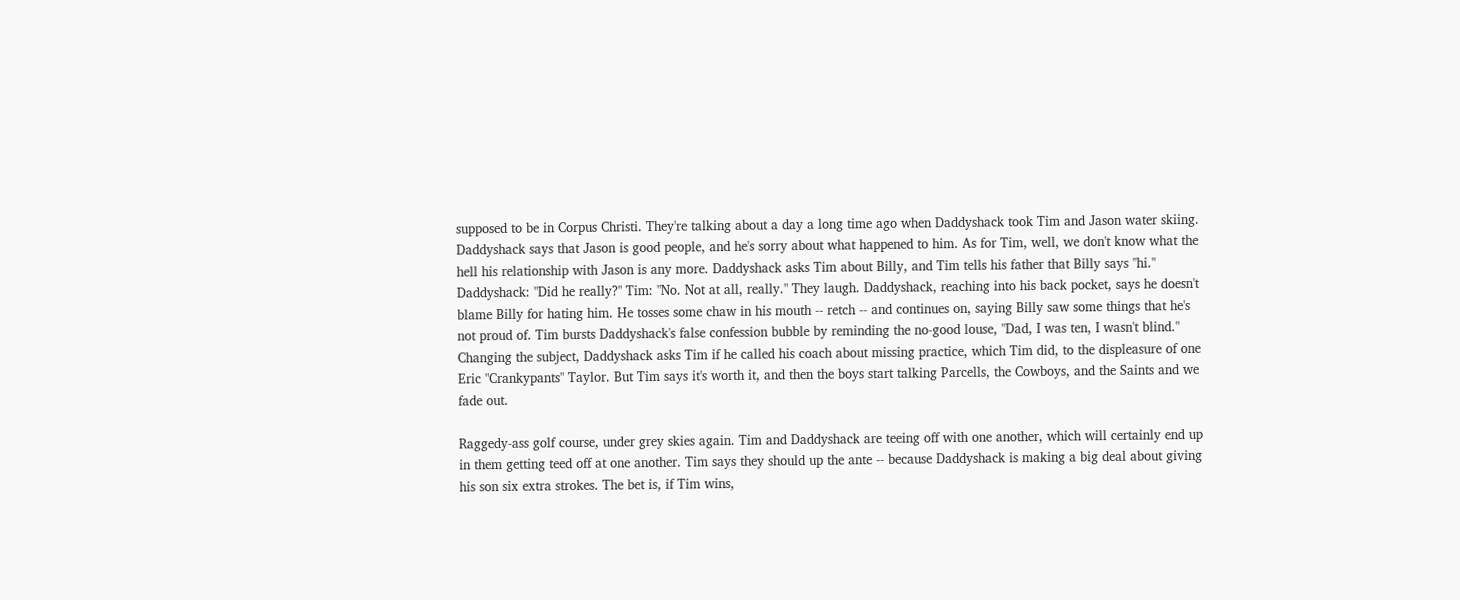supposed to be in Corpus Christi. They're talking about a day a long time ago when Daddyshack took Tim and Jason water skiing. Daddyshack says that Jason is good people, and he's sorry about what happened to him. As for Tim, well, we don't know what the hell his relationship with Jason is any more. Daddyshack asks Tim about Billy, and Tim tells his father that Billy says "hi." Daddyshack: "Did he really?" Tim: "No. Not at all, really." They laugh. Daddyshack, reaching into his back pocket, says he doesn't blame Billy for hating him. He tosses some chaw in his mouth -- retch -- and continues on, saying Billy saw some things that he's not proud of. Tim bursts Daddyshack's false confession bubble by reminding the no-good louse, "Dad, I was ten, I wasn't blind." Changing the subject, Daddyshack asks Tim if he called his coach about missing practice, which Tim did, to the displeasure of one Eric "Crankypants" Taylor. But Tim says it's worth it, and then the boys start talking Parcells, the Cowboys, and the Saints and we fade out.

Raggedy-ass golf course, under grey skies again. Tim and Daddyshack are teeing off with one another, which will certainly end up in them getting teed off at one another. Tim says they should up the ante -- because Daddyshack is making a big deal about giving his son six extra strokes. The bet is, if Tim wins,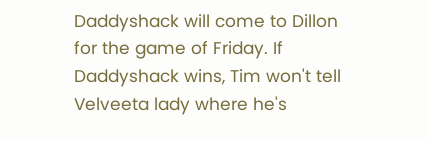Daddyshack will come to Dillon for the game of Friday. If Daddyshack wins, Tim won't tell Velveeta lady where he's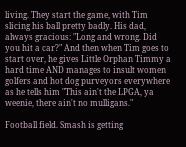living. They start the game, with Tim slicing his ball pretty badly. His dad, always gracious: "Long and wrong. Did you hit a car?" And then when Tim goes to start over, he gives Little Orphan Timmy a hard time AND manages to insult women golfers and hot dog purveyors everywhere as he tells him "This ain't the LPGA, ya weenie, there ain't no mulligans."

Football field. Smash is getting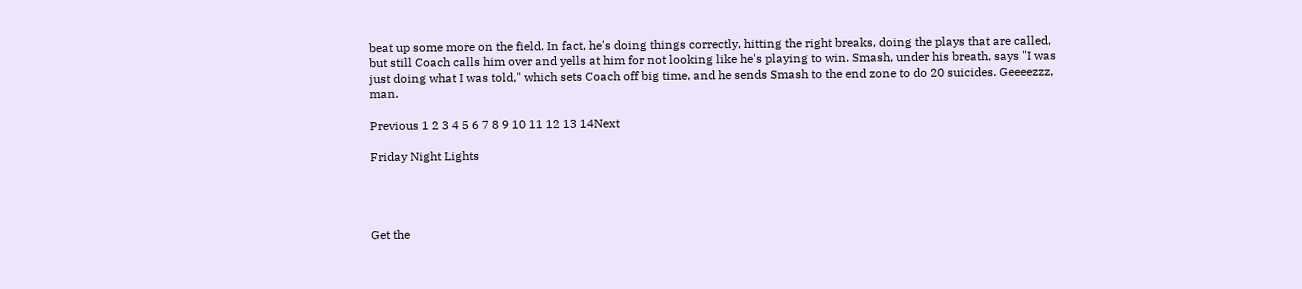beat up some more on the field. In fact, he's doing things correctly, hitting the right breaks, doing the plays that are called, but still Coach calls him over and yells at him for not looking like he's playing to win. Smash, under his breath, says "I was just doing what I was told," which sets Coach off big time, and he sends Smash to the end zone to do 20 suicides. Geeeezzz, man.

Previous 1 2 3 4 5 6 7 8 9 10 11 12 13 14Next

Friday Night Lights




Get the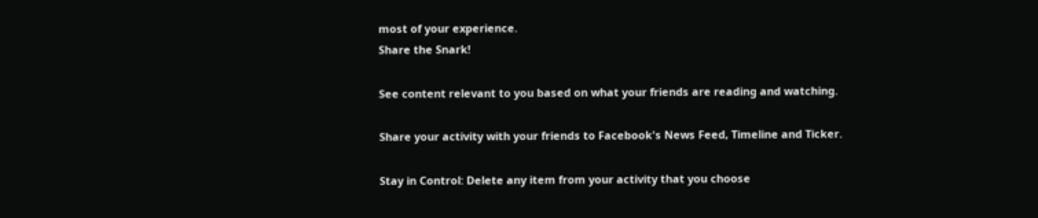most of your experience.
Share the Snark!

See content relevant to you based on what your friends are reading and watching.

Share your activity with your friends to Facebook's News Feed, Timeline and Ticker.

Stay in Control: Delete any item from your activity that you choose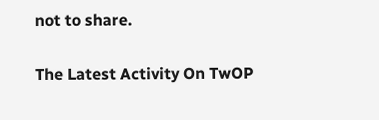not to share.

The Latest Activity On TwOP